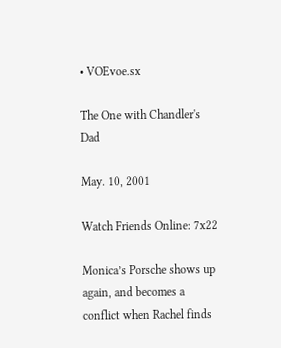• VOEvoe.sx

The One with Chandler's Dad

May. 10, 2001

Watch Friends Online: 7x22

Monica’s Porsche shows up again, and becomes a conflict when Rachel finds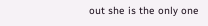out she is the only one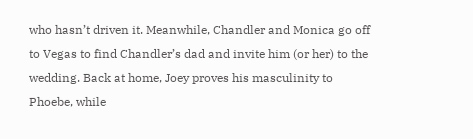who hasn’t driven it. Meanwhile, Chandler and Monica go off to Vegas to find Chandler’s dad and invite him (or her) to the wedding. Back at home, Joey proves his masculinity to Phoebe, while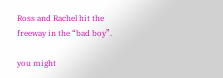Ross and Rachel hit the freeway in the “bad boy”.

you might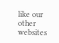like our other websites